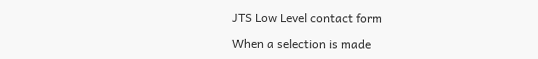JTS Low Level contact form

When a selection is made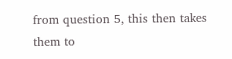from question 5, this then takes them to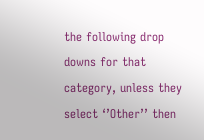the following drop downs for that category, unless they select ‘’Other’’ then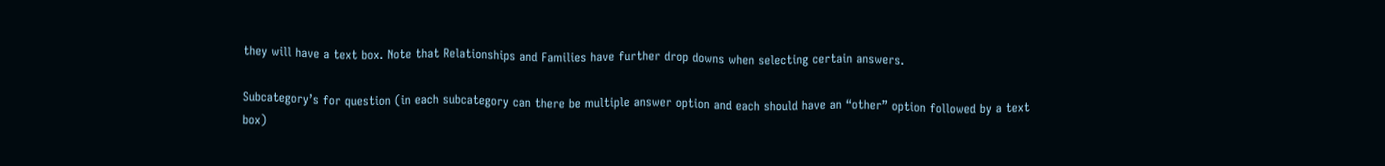they will have a text box. Note that Relationships and Families have further drop downs when selecting certain answers.

Subcategory’s for question (in each subcategory can there be multiple answer option and each should have an “other” option followed by a text box)